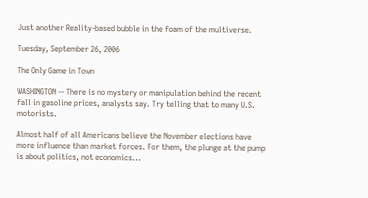Just another Reality-based bubble in the foam of the multiverse.

Tuesday, September 26, 2006

The Only Game in Town

WASHINGTON -- There is no mystery or manipulation behind the recent fall in gasoline prices, analysts say. Try telling that to many U.S. motorists.

Almost half of all Americans believe the November elections have more influence than market forces. For them, the plunge at the pump is about politics, not economics...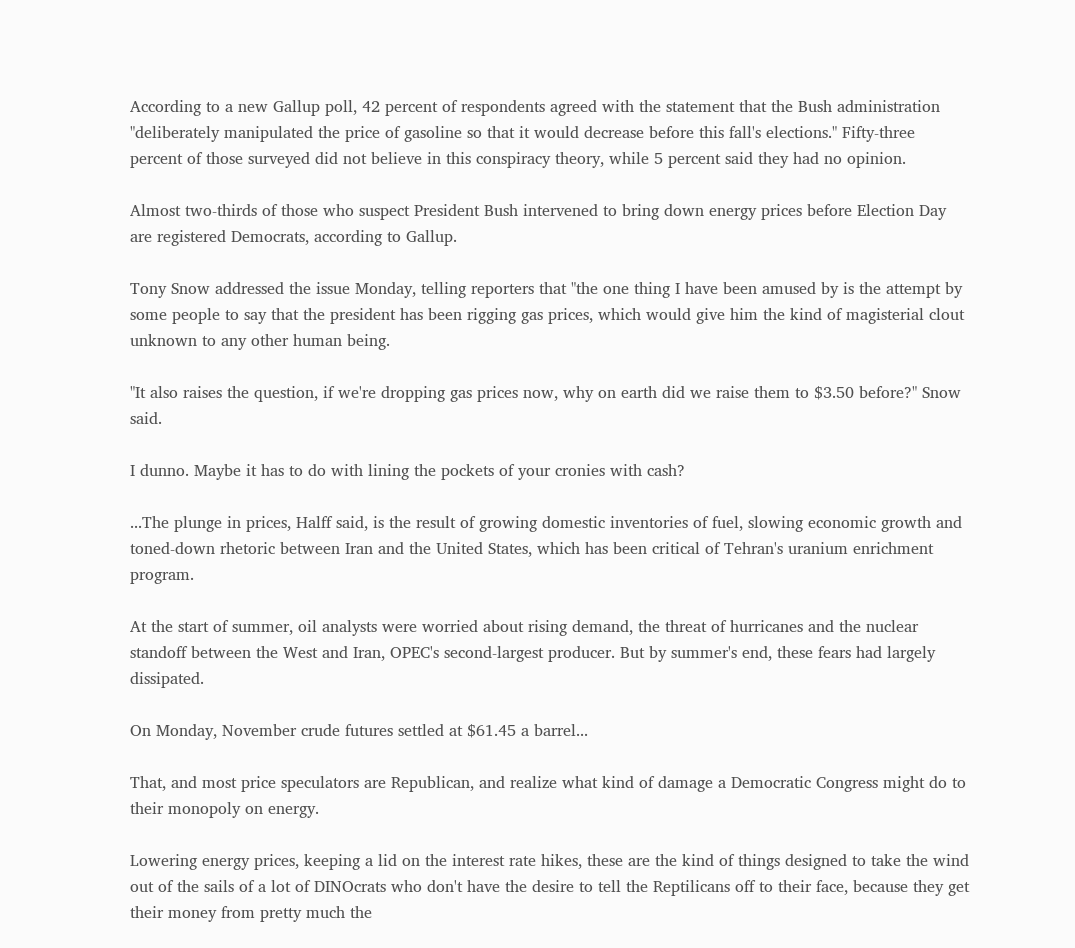According to a new Gallup poll, 42 percent of respondents agreed with the statement that the Bush administration "deliberately manipulated the price of gasoline so that it would decrease before this fall's elections." Fifty-three percent of those surveyed did not believe in this conspiracy theory, while 5 percent said they had no opinion.

Almost two-thirds of those who suspect President Bush intervened to bring down energy prices before Election Day are registered Democrats, according to Gallup.

Tony Snow addressed the issue Monday, telling reporters that "the one thing I have been amused by is the attempt by some people to say that the president has been rigging gas prices, which would give him the kind of magisterial clout unknown to any other human being.

"It also raises the question, if we're dropping gas prices now, why on earth did we raise them to $3.50 before?" Snow said.

I dunno. Maybe it has to do with lining the pockets of your cronies with cash?

...The plunge in prices, Halff said, is the result of growing domestic inventories of fuel, slowing economic growth and toned-down rhetoric between Iran and the United States, which has been critical of Tehran's uranium enrichment program.

At the start of summer, oil analysts were worried about rising demand, the threat of hurricanes and the nuclear standoff between the West and Iran, OPEC's second-largest producer. But by summer's end, these fears had largely dissipated.

On Monday, November crude futures settled at $61.45 a barrel...

That, and most price speculators are Republican, and realize what kind of damage a Democratic Congress might do to their monopoly on energy.

Lowering energy prices, keeping a lid on the interest rate hikes, these are the kind of things designed to take the wind out of the sails of a lot of DINOcrats who don't have the desire to tell the Reptilicans off to their face, because they get their money from pretty much the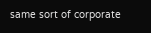same sort of corporate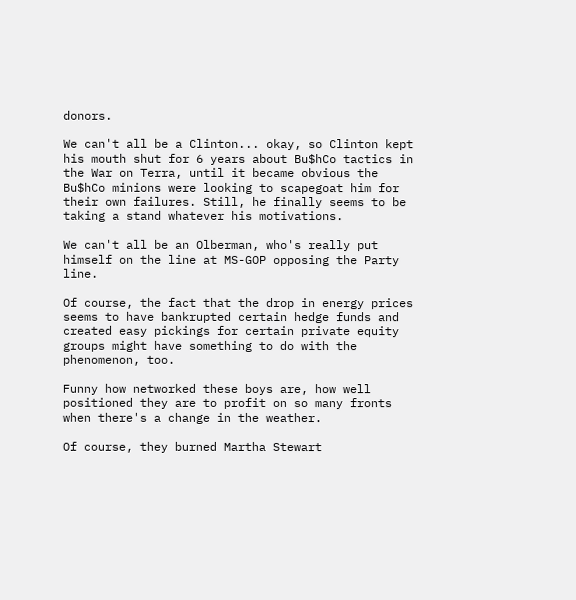donors.

We can't all be a Clinton... okay, so Clinton kept his mouth shut for 6 years about Bu$hCo tactics in the War on Terra, until it became obvious the Bu$hCo minions were looking to scapegoat him for their own failures. Still, he finally seems to be taking a stand whatever his motivations.

We can't all be an Olberman, who's really put himself on the line at MS-GOP opposing the Party line.

Of course, the fact that the drop in energy prices seems to have bankrupted certain hedge funds and created easy pickings for certain private equity groups might have something to do with the phenomenon, too.

Funny how networked these boys are, how well positioned they are to profit on so many fronts when there's a change in the weather.

Of course, they burned Martha Stewart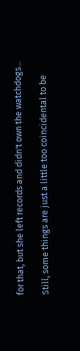for that, but she left records and didn't own the watchdogs...

Still, some things are just a little too coincidental to be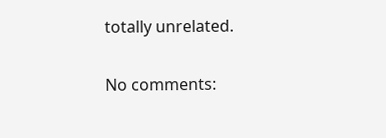totally unrelated.

No comments: